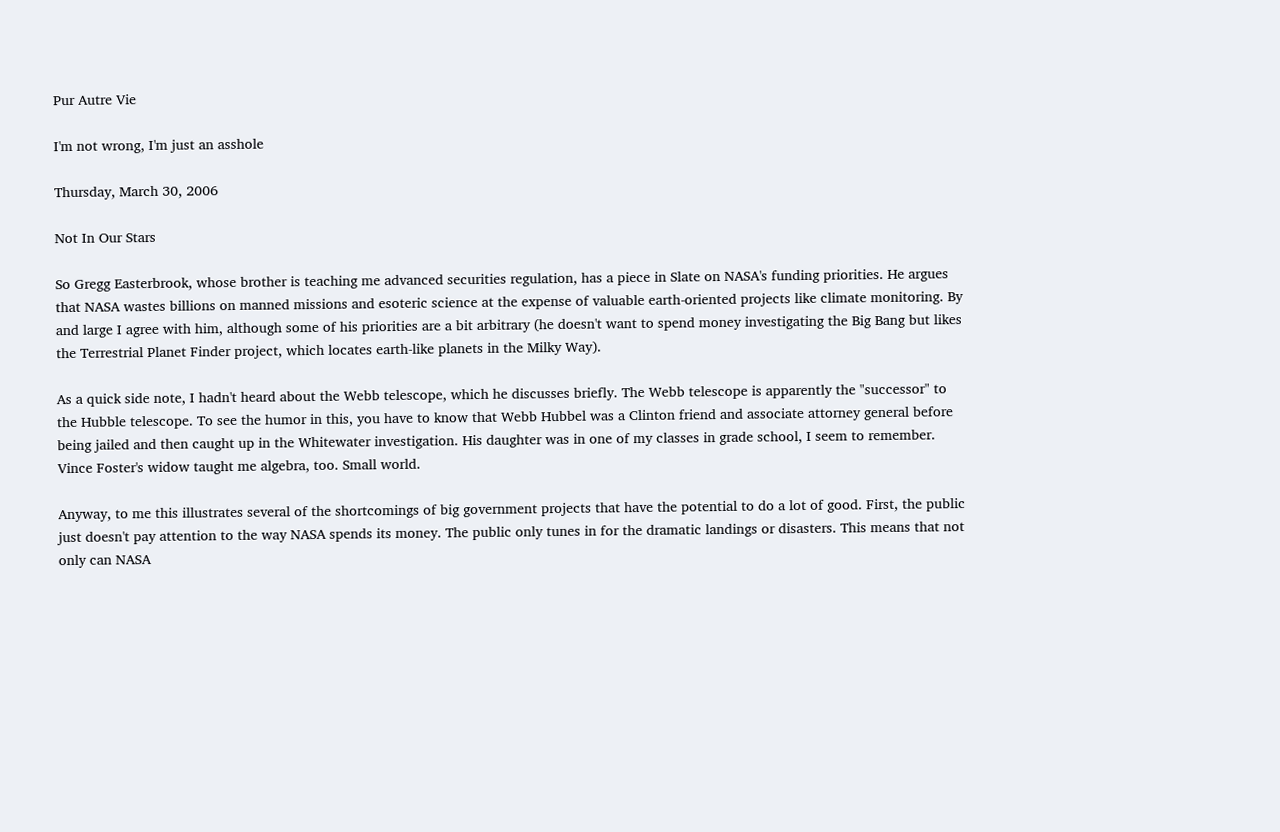Pur Autre Vie

I'm not wrong, I'm just an asshole

Thursday, March 30, 2006

Not In Our Stars

So Gregg Easterbrook, whose brother is teaching me advanced securities regulation, has a piece in Slate on NASA's funding priorities. He argues that NASA wastes billions on manned missions and esoteric science at the expense of valuable earth-oriented projects like climate monitoring. By and large I agree with him, although some of his priorities are a bit arbitrary (he doesn't want to spend money investigating the Big Bang but likes the Terrestrial Planet Finder project, which locates earth-like planets in the Milky Way).

As a quick side note, I hadn't heard about the Webb telescope, which he discusses briefly. The Webb telescope is apparently the "successor" to the Hubble telescope. To see the humor in this, you have to know that Webb Hubbel was a Clinton friend and associate attorney general before being jailed and then caught up in the Whitewater investigation. His daughter was in one of my classes in grade school, I seem to remember. Vince Foster's widow taught me algebra, too. Small world.

Anyway, to me this illustrates several of the shortcomings of big government projects that have the potential to do a lot of good. First, the public just doesn't pay attention to the way NASA spends its money. The public only tunes in for the dramatic landings or disasters. This means that not only can NASA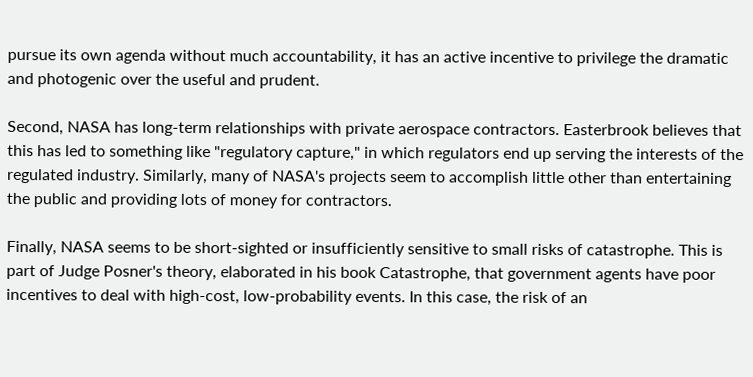pursue its own agenda without much accountability, it has an active incentive to privilege the dramatic and photogenic over the useful and prudent.

Second, NASA has long-term relationships with private aerospace contractors. Easterbrook believes that this has led to something like "regulatory capture," in which regulators end up serving the interests of the regulated industry. Similarly, many of NASA's projects seem to accomplish little other than entertaining the public and providing lots of money for contractors.

Finally, NASA seems to be short-sighted or insufficiently sensitive to small risks of catastrophe. This is part of Judge Posner's theory, elaborated in his book Catastrophe, that government agents have poor incentives to deal with high-cost, low-probability events. In this case, the risk of an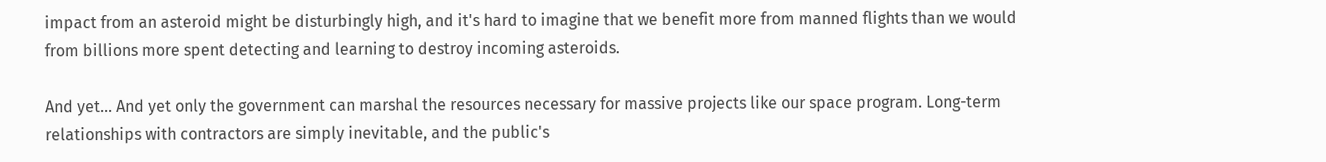impact from an asteroid might be disturbingly high, and it's hard to imagine that we benefit more from manned flights than we would from billions more spent detecting and learning to destroy incoming asteroids.

And yet... And yet only the government can marshal the resources necessary for massive projects like our space program. Long-term relationships with contractors are simply inevitable, and the public's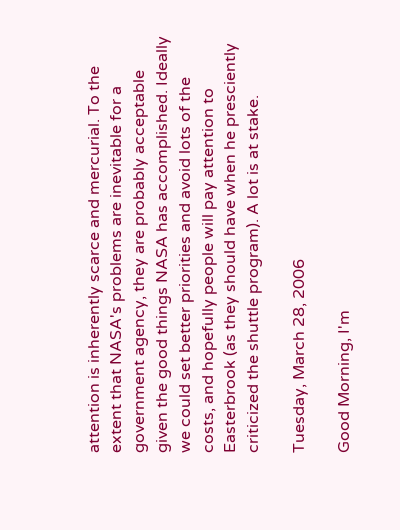attention is inherently scarce and mercurial. To the extent that NASA's problems are inevitable for a government agency, they are probably acceptable given the good things NASA has accomplished. Ideally we could set better priorities and avoid lots of the costs, and hopefully people will pay attention to Easterbrook (as they should have when he presciently criticized the shuttle program). A lot is at stake.

Tuesday, March 28, 2006

Good Morning, I'm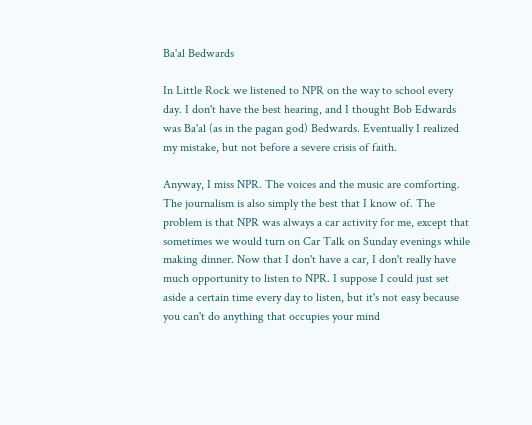Ba'al Bedwards

In Little Rock we listened to NPR on the way to school every day. I don't have the best hearing, and I thought Bob Edwards was Ba'al (as in the pagan god) Bedwards. Eventually I realized my mistake, but not before a severe crisis of faith.

Anyway, I miss NPR. The voices and the music are comforting. The journalism is also simply the best that I know of. The problem is that NPR was always a car activity for me, except that sometimes we would turn on Car Talk on Sunday evenings while making dinner. Now that I don't have a car, I don't really have much opportunity to listen to NPR. I suppose I could just set aside a certain time every day to listen, but it's not easy because you can't do anything that occupies your mind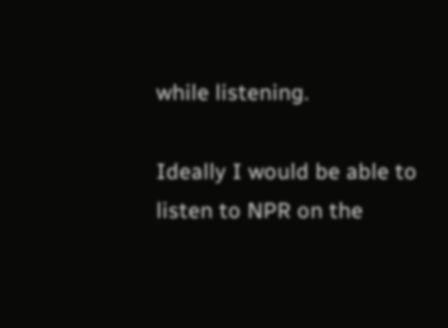while listening.

Ideally I would be able to listen to NPR on the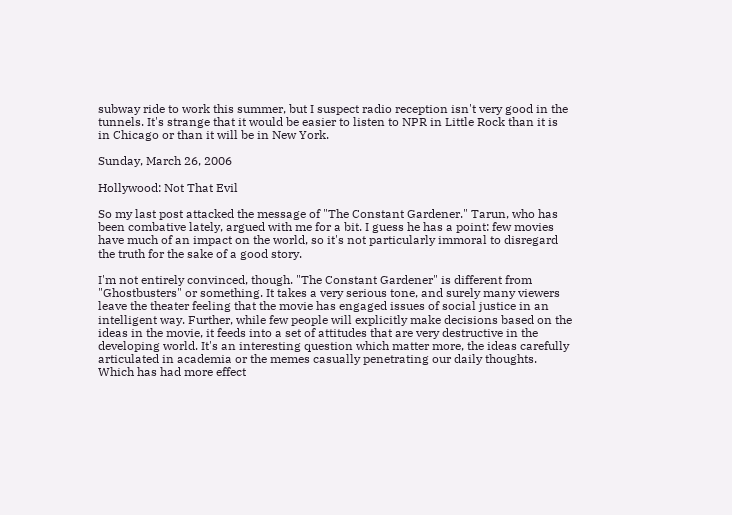subway ride to work this summer, but I suspect radio reception isn't very good in the tunnels. It's strange that it would be easier to listen to NPR in Little Rock than it is in Chicago or than it will be in New York.

Sunday, March 26, 2006

Hollywood: Not That Evil

So my last post attacked the message of "The Constant Gardener." Tarun, who has been combative lately, argued with me for a bit. I guess he has a point: few movies have much of an impact on the world, so it's not particularly immoral to disregard the truth for the sake of a good story.

I'm not entirely convinced, though. "The Constant Gardener" is different from "Ghostbusters" or something. It takes a very serious tone, and surely many viewers leave the theater feeling that the movie has engaged issues of social justice in an intelligent way. Further, while few people will explicitly make decisions based on the ideas in the movie, it feeds into a set of attitudes that are very destructive in the developing world. It's an interesting question which matter more, the ideas carefully articulated in academia or the memes casually penetrating our daily thoughts. Which has had more effect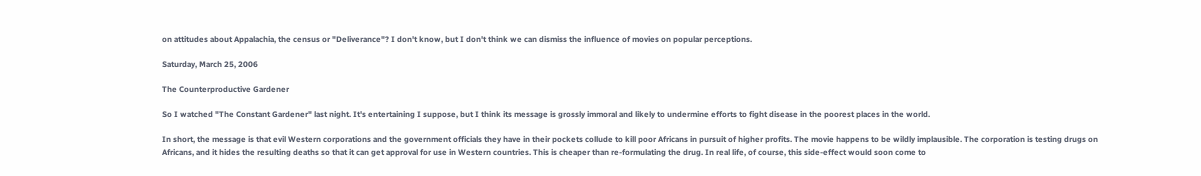on attitudes about Appalachia, the census or "Deliverance"? I don't know, but I don't think we can dismiss the influence of movies on popular perceptions.

Saturday, March 25, 2006

The Counterproductive Gardener

So I watched "The Constant Gardener" last night. It's entertaining I suppose, but I think its message is grossly immoral and likely to undermine efforts to fight disease in the poorest places in the world.

In short, the message is that evil Western corporations and the government officials they have in their pockets collude to kill poor Africans in pursuit of higher profits. The movie happens to be wildly implausible. The corporation is testing drugs on Africans, and it hides the resulting deaths so that it can get approval for use in Western countries. This is cheaper than re-formulating the drug. In real life, of course, this side-effect would soon come to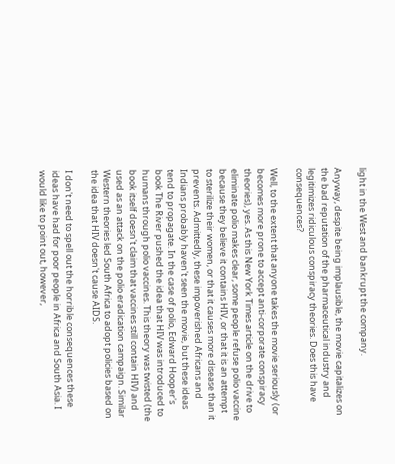light in the West and bankrupt the company.

Anyway, despite being implausible, the movie capitalizes on the bad reputation of the pharmaceutical industry and legitimizes ridiculous conspiracy theories. Does this have consequences?

Well, to the extent that anyone takes the movie seriously (or becomes more prone to accept anti-corporate conspiracy theories), yes. As this New York Times article on the drive to eliminate polio makes clear, some people refuse polio vaccine because they believe it contains HIV, or that it is an attempt to sterilize their women, or that it causes more disease than it prevents. Admittedly, these impoverished Africans and Indians probably haven't seen the movie, but these ideas tend to propagate. In the case of polio, Edward Hooper's book The River pushed the idea that HIV was introduced to humans through polio vaccines. This theory was twisted (the book itself doesn't claim that vaccines still contain HIV) and used as an attack on the polio eradication campaign. Similar Western theories led South Africa to adopt policies based on the idea that HIV doesn't cause AIDS.

I don't need to spell out the horrible consequences these ideas have had for poor people in Africa and South Asia. I would like to point out, however,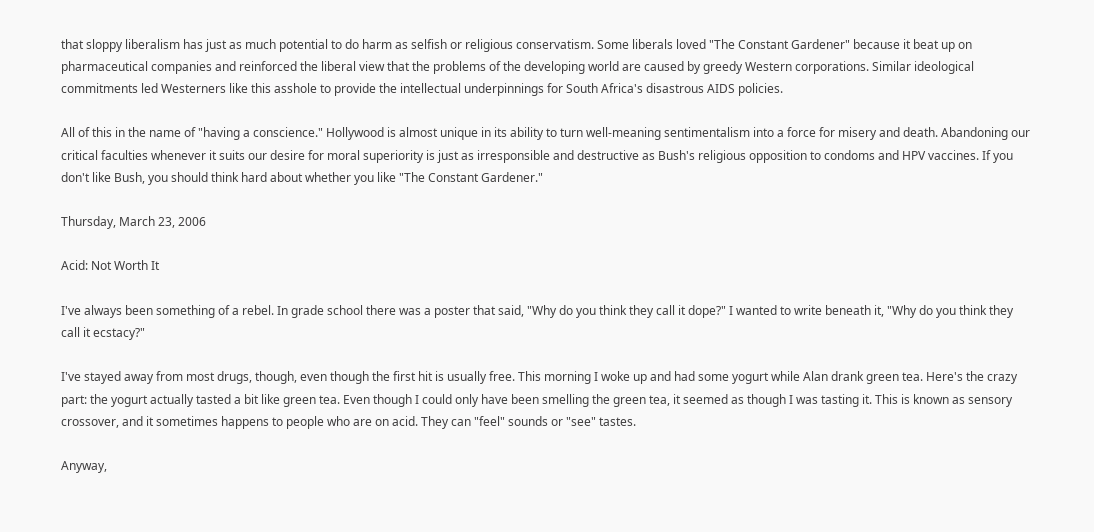that sloppy liberalism has just as much potential to do harm as selfish or religious conservatism. Some liberals loved "The Constant Gardener" because it beat up on pharmaceutical companies and reinforced the liberal view that the problems of the developing world are caused by greedy Western corporations. Similar ideological commitments led Westerners like this asshole to provide the intellectual underpinnings for South Africa's disastrous AIDS policies.

All of this in the name of "having a conscience." Hollywood is almost unique in its ability to turn well-meaning sentimentalism into a force for misery and death. Abandoning our critical faculties whenever it suits our desire for moral superiority is just as irresponsible and destructive as Bush's religious opposition to condoms and HPV vaccines. If you don't like Bush, you should think hard about whether you like "The Constant Gardener."

Thursday, March 23, 2006

Acid: Not Worth It

I've always been something of a rebel. In grade school there was a poster that said, "Why do you think they call it dope?" I wanted to write beneath it, "Why do you think they call it ecstacy?"

I've stayed away from most drugs, though, even though the first hit is usually free. This morning I woke up and had some yogurt while Alan drank green tea. Here's the crazy part: the yogurt actually tasted a bit like green tea. Even though I could only have been smelling the green tea, it seemed as though I was tasting it. This is known as sensory crossover, and it sometimes happens to people who are on acid. They can "feel" sounds or "see" tastes.

Anyway,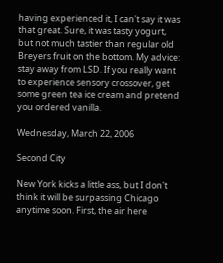having experienced it, I can't say it was that great. Sure, it was tasty yogurt, but not much tastier than regular old Breyers fruit on the bottom. My advice: stay away from LSD. If you really want to experience sensory crossover, get some green tea ice cream and pretend you ordered vanilla.

Wednesday, March 22, 2006

Second City

New York kicks a little ass, but I don't think it will be surpassing Chicago anytime soon. First, the air here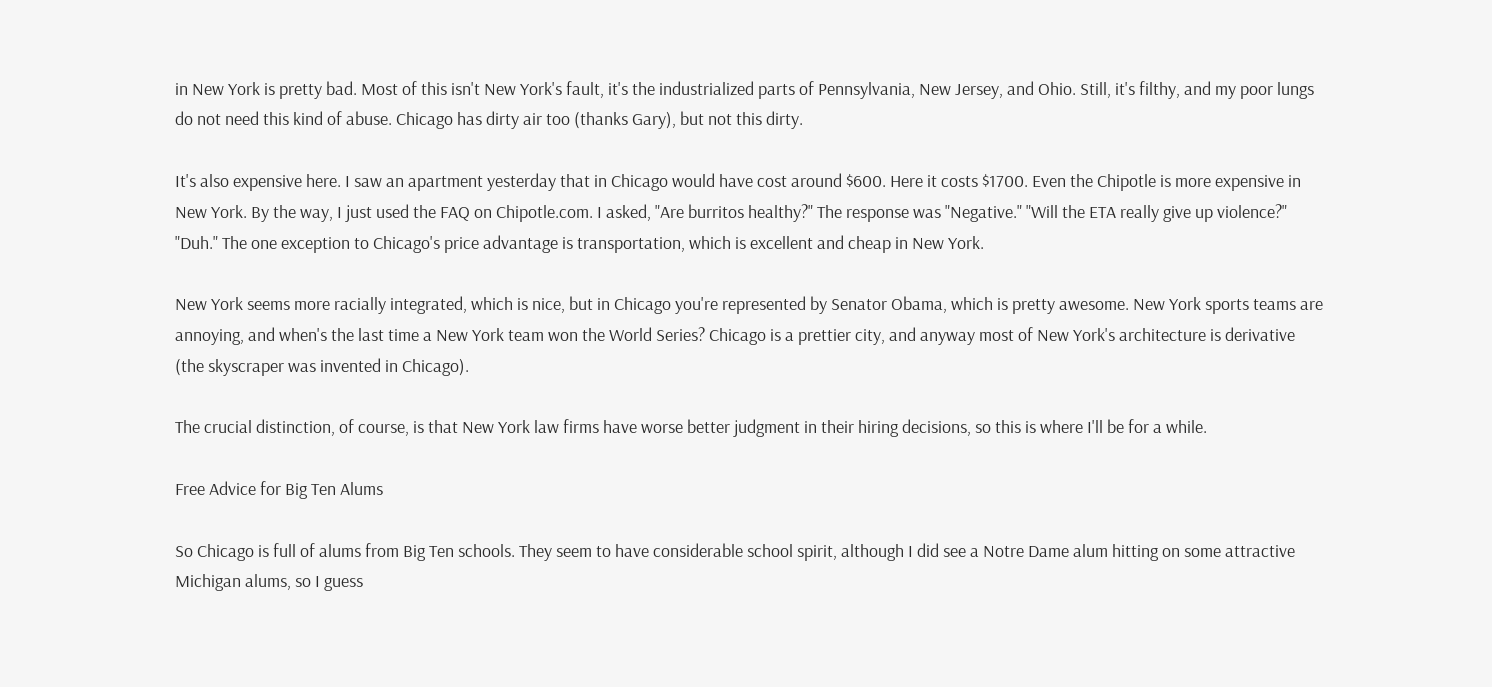in New York is pretty bad. Most of this isn't New York's fault, it's the industrialized parts of Pennsylvania, New Jersey, and Ohio. Still, it's filthy, and my poor lungs do not need this kind of abuse. Chicago has dirty air too (thanks Gary), but not this dirty.

It's also expensive here. I saw an apartment yesterday that in Chicago would have cost around $600. Here it costs $1700. Even the Chipotle is more expensive in New York. By the way, I just used the FAQ on Chipotle.com. I asked, "Are burritos healthy?" The response was "Negative." "Will the ETA really give up violence?" "Duh." The one exception to Chicago's price advantage is transportation, which is excellent and cheap in New York.

New York seems more racially integrated, which is nice, but in Chicago you're represented by Senator Obama, which is pretty awesome. New York sports teams are annoying, and when's the last time a New York team won the World Series? Chicago is a prettier city, and anyway most of New York's architecture is derivative (the skyscraper was invented in Chicago).

The crucial distinction, of course, is that New York law firms have worse better judgment in their hiring decisions, so this is where I'll be for a while.

Free Advice for Big Ten Alums

So Chicago is full of alums from Big Ten schools. They seem to have considerable school spirit, although I did see a Notre Dame alum hitting on some attractive Michigan alums, so I guess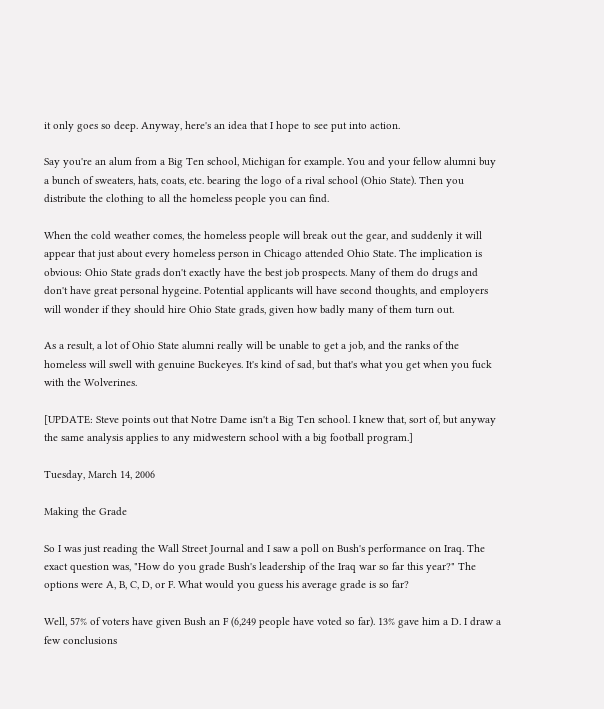it only goes so deep. Anyway, here's an idea that I hope to see put into action.

Say you're an alum from a Big Ten school, Michigan for example. You and your fellow alumni buy a bunch of sweaters, hats, coats, etc. bearing the logo of a rival school (Ohio State). Then you distribute the clothing to all the homeless people you can find.

When the cold weather comes, the homeless people will break out the gear, and suddenly it will appear that just about every homeless person in Chicago attended Ohio State. The implication is obvious: Ohio State grads don't exactly have the best job prospects. Many of them do drugs and don't have great personal hygeine. Potential applicants will have second thoughts, and employers will wonder if they should hire Ohio State grads, given how badly many of them turn out.

As a result, a lot of Ohio State alumni really will be unable to get a job, and the ranks of the homeless will swell with genuine Buckeyes. It's kind of sad, but that's what you get when you fuck with the Wolverines.

[UPDATE: Steve points out that Notre Dame isn't a Big Ten school. I knew that, sort of, but anyway the same analysis applies to any midwestern school with a big football program.]

Tuesday, March 14, 2006

Making the Grade

So I was just reading the Wall Street Journal and I saw a poll on Bush's performance on Iraq. The exact question was, "How do you grade Bush's leadership of the Iraq war so far this year?" The options were A, B, C, D, or F. What would you guess his average grade is so far?

Well, 57% of voters have given Bush an F (6,249 people have voted so far). 13% gave him a D. I draw a few conclusions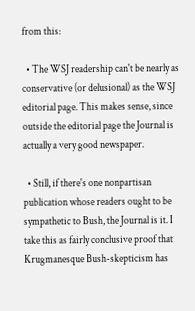from this:

  • The WSJ readership can't be nearly as conservative (or delusional) as the WSJ editorial page. This makes sense, since outside the editorial page the Journal is actually a very good newspaper.

  • Still, if there's one nonpartisan publication whose readers ought to be sympathetic to Bush, the Journal is it. I take this as fairly conclusive proof that Krugmanesque Bush-skepticism has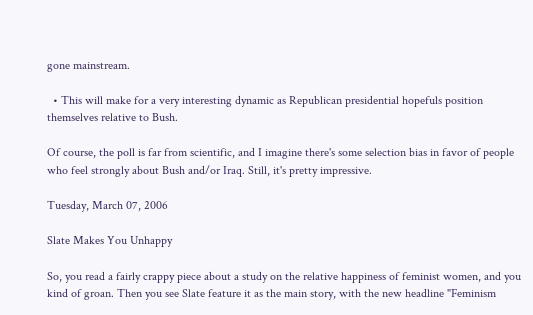gone mainstream.

  • This will make for a very interesting dynamic as Republican presidential hopefuls position themselves relative to Bush.

Of course, the poll is far from scientific, and I imagine there's some selection bias in favor of people who feel strongly about Bush and/or Iraq. Still, it's pretty impressive.

Tuesday, March 07, 2006

Slate Makes You Unhappy

So, you read a fairly crappy piece about a study on the relative happiness of feminist women, and you kind of groan. Then you see Slate feature it as the main story, with the new headline "Feminism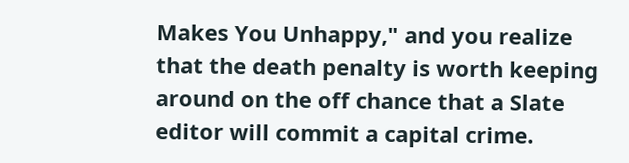Makes You Unhappy," and you realize that the death penalty is worth keeping around on the off chance that a Slate editor will commit a capital crime.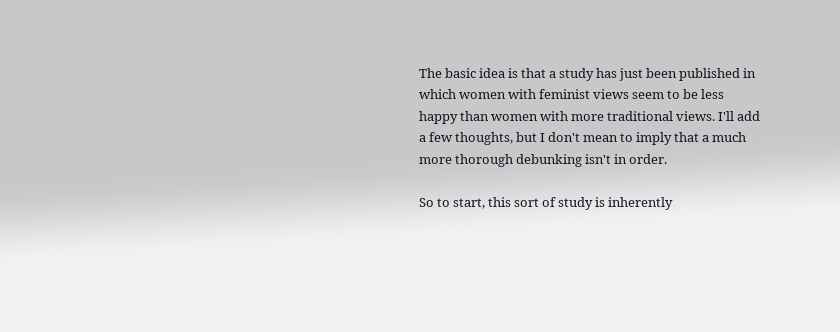The basic idea is that a study has just been published in which women with feminist views seem to be less happy than women with more traditional views. I'll add a few thoughts, but I don't mean to imply that a much more thorough debunking isn't in order.

So to start, this sort of study is inherently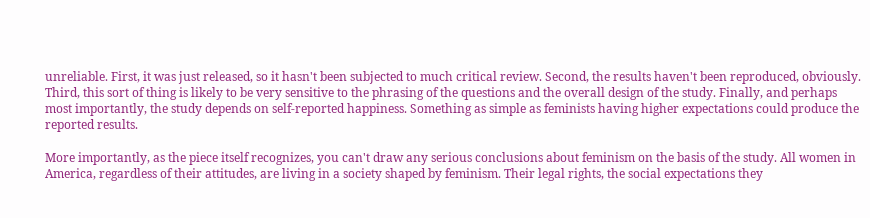unreliable. First, it was just released, so it hasn't been subjected to much critical review. Second, the results haven't been reproduced, obviously. Third, this sort of thing is likely to be very sensitive to the phrasing of the questions and the overall design of the study. Finally, and perhaps most importantly, the study depends on self-reported happiness. Something as simple as feminists having higher expectations could produce the reported results.

More importantly, as the piece itself recognizes, you can't draw any serious conclusions about feminism on the basis of the study. All women in America, regardless of their attitudes, are living in a society shaped by feminism. Their legal rights, the social expectations they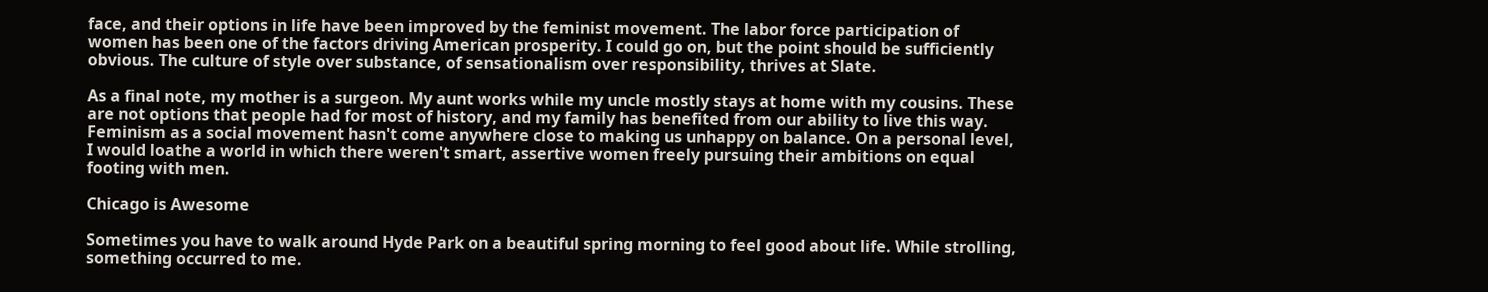face, and their options in life have been improved by the feminist movement. The labor force participation of women has been one of the factors driving American prosperity. I could go on, but the point should be sufficiently obvious. The culture of style over substance, of sensationalism over responsibility, thrives at Slate.

As a final note, my mother is a surgeon. My aunt works while my uncle mostly stays at home with my cousins. These are not options that people had for most of history, and my family has benefited from our ability to live this way. Feminism as a social movement hasn't come anywhere close to making us unhappy on balance. On a personal level, I would loathe a world in which there weren't smart, assertive women freely pursuing their ambitions on equal footing with men.

Chicago is Awesome

Sometimes you have to walk around Hyde Park on a beautiful spring morning to feel good about life. While strolling, something occurred to me.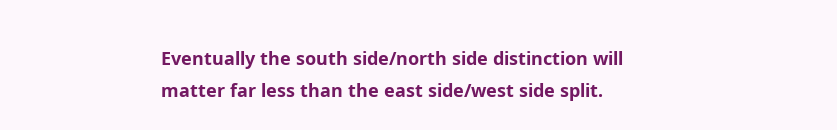Eventually the south side/north side distinction will matter far less than the east side/west side split.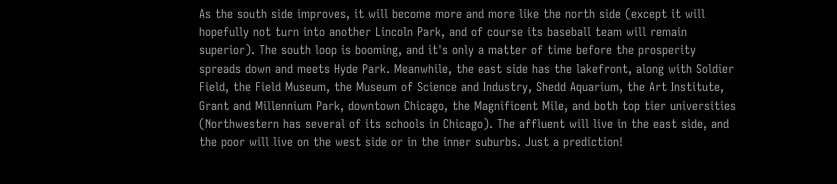As the south side improves, it will become more and more like the north side (except it will hopefully not turn into another Lincoln Park, and of course its baseball team will remain superior). The south loop is booming, and it's only a matter of time before the prosperity spreads down and meets Hyde Park. Meanwhile, the east side has the lakefront, along with Soldier Field, the Field Museum, the Museum of Science and Industry, Shedd Aquarium, the Art Institute, Grant and Millennium Park, downtown Chicago, the Magnificent Mile, and both top tier universities (Northwestern has several of its schools in Chicago). The affluent will live in the east side, and the poor will live on the west side or in the inner suburbs. Just a prediction!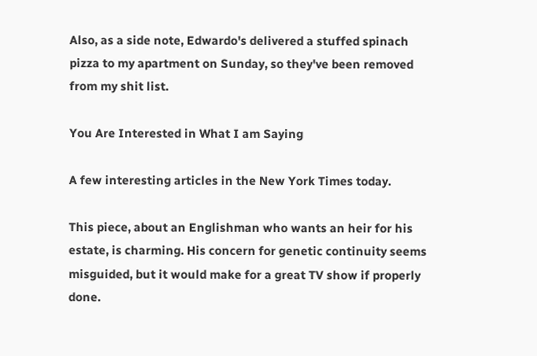Also, as a side note, Edwardo's delivered a stuffed spinach pizza to my apartment on Sunday, so they've been removed from my shit list.

You Are Interested in What I am Saying

A few interesting articles in the New York Times today.

This piece, about an Englishman who wants an heir for his estate, is charming. His concern for genetic continuity seems misguided, but it would make for a great TV show if properly done.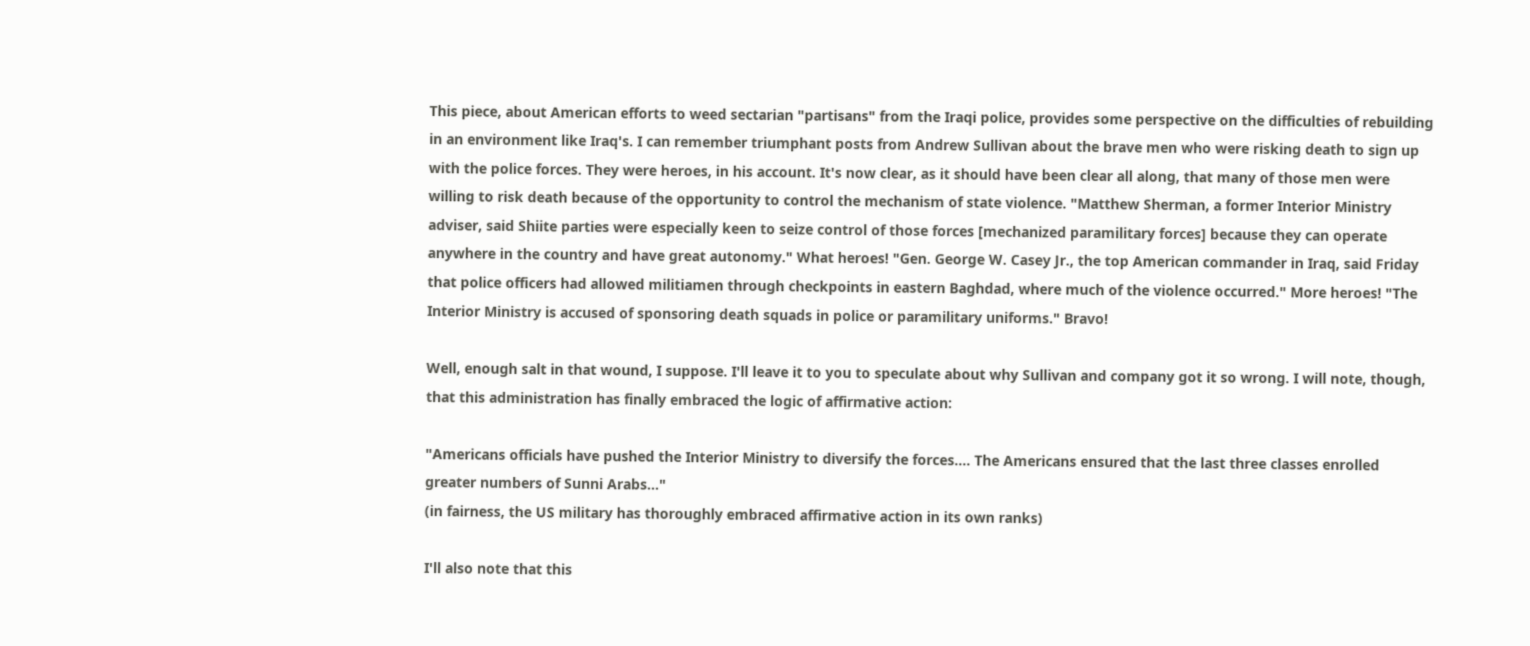This piece, about American efforts to weed sectarian "partisans" from the Iraqi police, provides some perspective on the difficulties of rebuilding in an environment like Iraq's. I can remember triumphant posts from Andrew Sullivan about the brave men who were risking death to sign up with the police forces. They were heroes, in his account. It's now clear, as it should have been clear all along, that many of those men were willing to risk death because of the opportunity to control the mechanism of state violence. "Matthew Sherman, a former Interior Ministry adviser, said Shiite parties were especially keen to seize control of those forces [mechanized paramilitary forces] because they can operate anywhere in the country and have great autonomy." What heroes! "Gen. George W. Casey Jr., the top American commander in Iraq, said Friday that police officers had allowed militiamen through checkpoints in eastern Baghdad, where much of the violence occurred." More heroes! "The Interior Ministry is accused of sponsoring death squads in police or paramilitary uniforms." Bravo!

Well, enough salt in that wound, I suppose. I'll leave it to you to speculate about why Sullivan and company got it so wrong. I will note, though, that this administration has finally embraced the logic of affirmative action:

"Americans officials have pushed the Interior Ministry to diversify the forces.... The Americans ensured that the last three classes enrolled greater numbers of Sunni Arabs..."
(in fairness, the US military has thoroughly embraced affirmative action in its own ranks)

I'll also note that this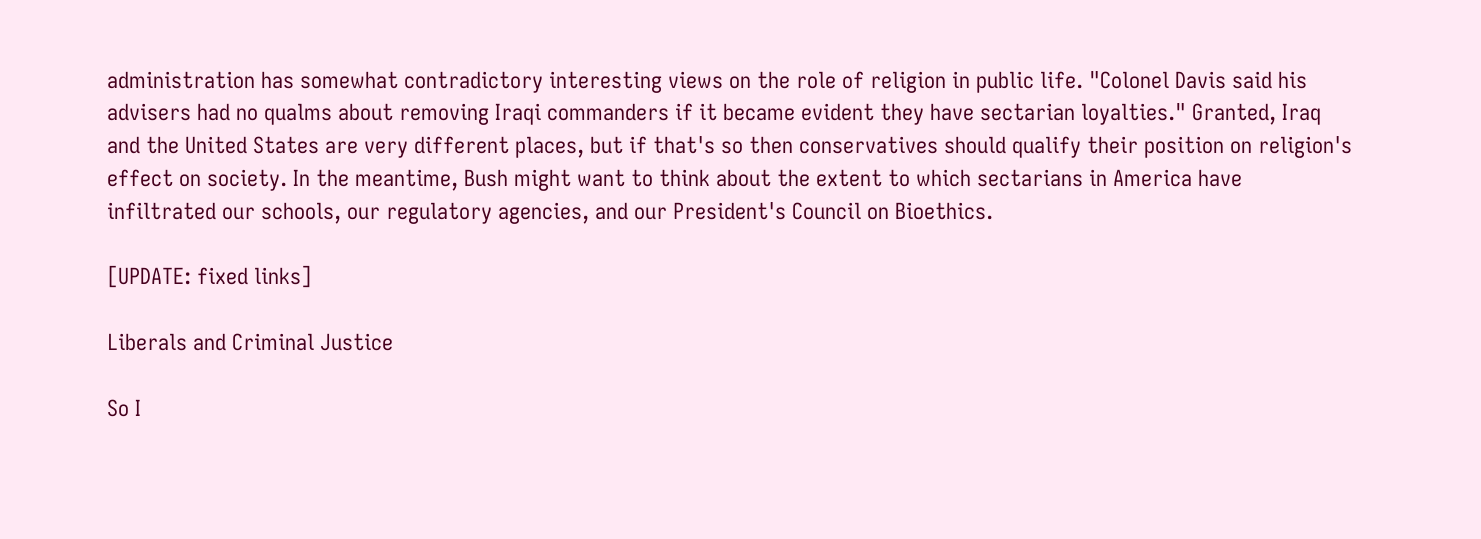administration has somewhat contradictory interesting views on the role of religion in public life. "Colonel Davis said his advisers had no qualms about removing Iraqi commanders if it became evident they have sectarian loyalties." Granted, Iraq and the United States are very different places, but if that's so then conservatives should qualify their position on religion's effect on society. In the meantime, Bush might want to think about the extent to which sectarians in America have infiltrated our schools, our regulatory agencies, and our President's Council on Bioethics.

[UPDATE: fixed links]

Liberals and Criminal Justice

So I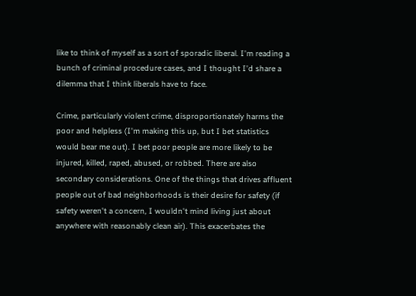like to think of myself as a sort of sporadic liberal. I'm reading a bunch of criminal procedure cases, and I thought I'd share a dilemma that I think liberals have to face.

Crime, particularly violent crime, disproportionately harms the poor and helpless (I'm making this up, but I bet statistics would bear me out). I bet poor people are more likely to be injured, killed, raped, abused, or robbed. There are also secondary considerations. One of the things that drives affluent people out of bad neighborhoods is their desire for safety (if safety weren't a concern, I wouldn't mind living just about anywhere with reasonably clean air). This exacerbates the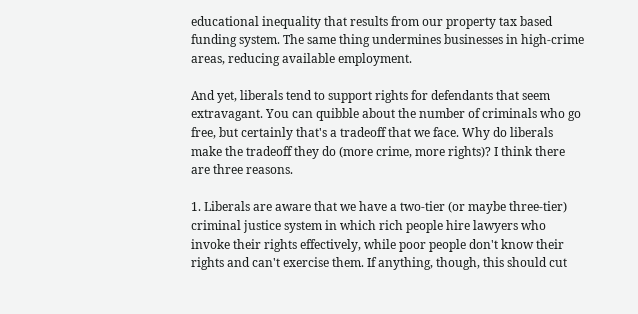educational inequality that results from our property tax based funding system. The same thing undermines businesses in high-crime areas, reducing available employment.

And yet, liberals tend to support rights for defendants that seem extravagant. You can quibble about the number of criminals who go free, but certainly that's a tradeoff that we face. Why do liberals make the tradeoff they do (more crime, more rights)? I think there are three reasons.

1. Liberals are aware that we have a two-tier (or maybe three-tier) criminal justice system in which rich people hire lawyers who invoke their rights effectively, while poor people don't know their rights and can't exercise them. If anything, though, this should cut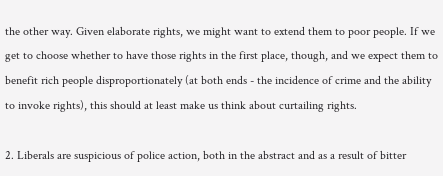the other way. Given elaborate rights, we might want to extend them to poor people. If we get to choose whether to have those rights in the first place, though, and we expect them to benefit rich people disproportionately (at both ends - the incidence of crime and the ability to invoke rights), this should at least make us think about curtailing rights.

2. Liberals are suspicious of police action, both in the abstract and as a result of bitter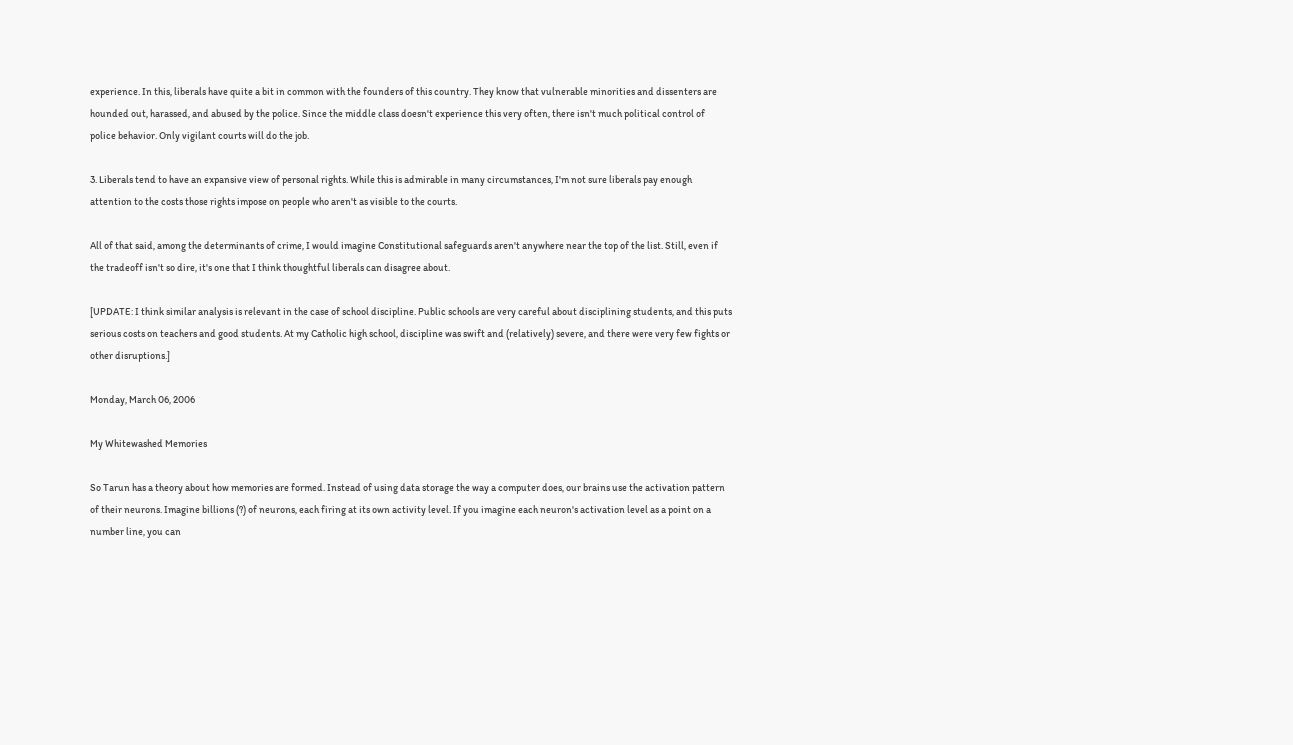experience. In this, liberals have quite a bit in common with the founders of this country. They know that vulnerable minorities and dissenters are hounded out, harassed, and abused by the police. Since the middle class doesn't experience this very often, there isn't much political control of police behavior. Only vigilant courts will do the job.

3. Liberals tend to have an expansive view of personal rights. While this is admirable in many circumstances, I'm not sure liberals pay enough attention to the costs those rights impose on people who aren't as visible to the courts.

All of that said, among the determinants of crime, I would imagine Constitutional safeguards aren't anywhere near the top of the list. Still, even if the tradeoff isn't so dire, it's one that I think thoughtful liberals can disagree about.

[UPDATE: I think similar analysis is relevant in the case of school discipline. Public schools are very careful about disciplining students, and this puts serious costs on teachers and good students. At my Catholic high school, discipline was swift and (relatively) severe, and there were very few fights or other disruptions.]

Monday, March 06, 2006

My Whitewashed Memories

So Tarun has a theory about how memories are formed. Instead of using data storage the way a computer does, our brains use the activation pattern of their neurons. Imagine billions (?) of neurons, each firing at its own activity level. If you imagine each neuron's activation level as a point on a number line, you can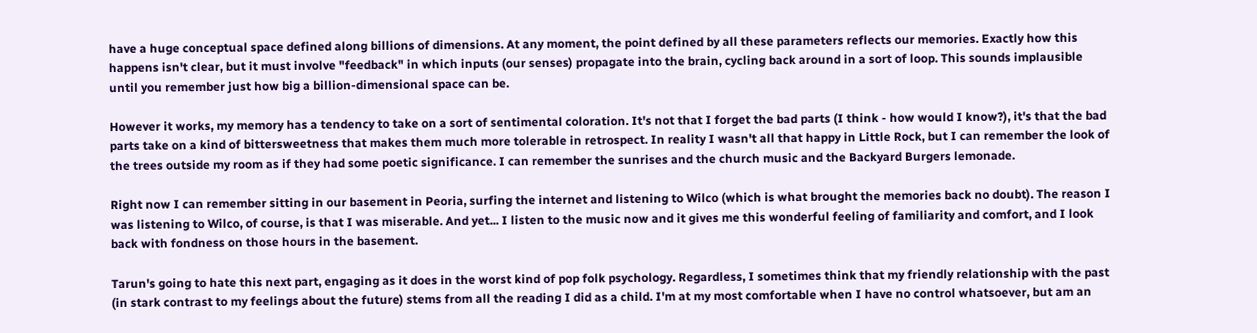have a huge conceptual space defined along billions of dimensions. At any moment, the point defined by all these parameters reflects our memories. Exactly how this happens isn't clear, but it must involve "feedback" in which inputs (our senses) propagate into the brain, cycling back around in a sort of loop. This sounds implausible until you remember just how big a billion-dimensional space can be.

However it works, my memory has a tendency to take on a sort of sentimental coloration. It's not that I forget the bad parts (I think - how would I know?), it's that the bad parts take on a kind of bittersweetness that makes them much more tolerable in retrospect. In reality I wasn't all that happy in Little Rock, but I can remember the look of the trees outside my room as if they had some poetic significance. I can remember the sunrises and the church music and the Backyard Burgers lemonade.

Right now I can remember sitting in our basement in Peoria, surfing the internet and listening to Wilco (which is what brought the memories back no doubt). The reason I was listening to Wilco, of course, is that I was miserable. And yet... I listen to the music now and it gives me this wonderful feeling of familiarity and comfort, and I look back with fondness on those hours in the basement.

Tarun's going to hate this next part, engaging as it does in the worst kind of pop folk psychology. Regardless, I sometimes think that my friendly relationship with the past (in stark contrast to my feelings about the future) stems from all the reading I did as a child. I'm at my most comfortable when I have no control whatsoever, but am an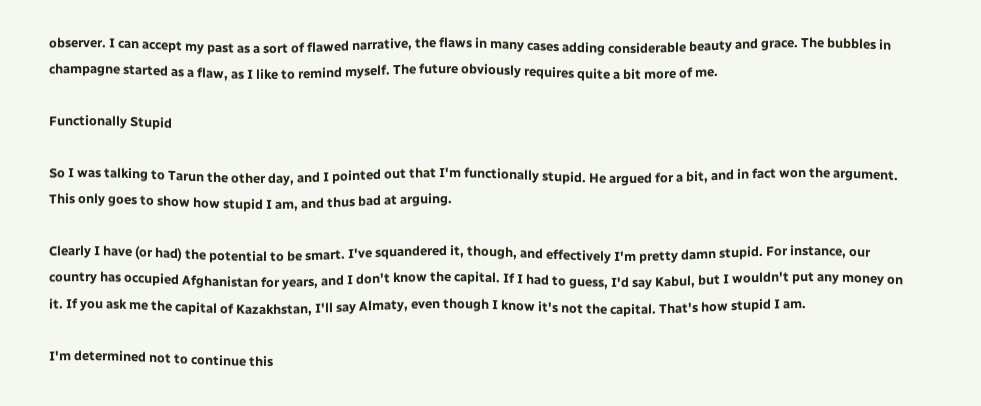observer. I can accept my past as a sort of flawed narrative, the flaws in many cases adding considerable beauty and grace. The bubbles in champagne started as a flaw, as I like to remind myself. The future obviously requires quite a bit more of me.

Functionally Stupid

So I was talking to Tarun the other day, and I pointed out that I'm functionally stupid. He argued for a bit, and in fact won the argument. This only goes to show how stupid I am, and thus bad at arguing.

Clearly I have (or had) the potential to be smart. I've squandered it, though, and effectively I'm pretty damn stupid. For instance, our country has occupied Afghanistan for years, and I don't know the capital. If I had to guess, I'd say Kabul, but I wouldn't put any money on it. If you ask me the capital of Kazakhstan, I'll say Almaty, even though I know it's not the capital. That's how stupid I am.

I'm determined not to continue this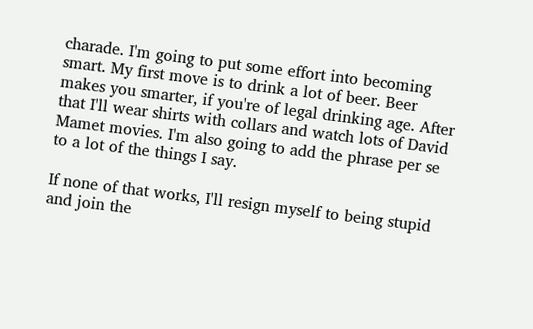charade. I'm going to put some effort into becoming smart. My first move is to drink a lot of beer. Beer makes you smarter, if you're of legal drinking age. After that I'll wear shirts with collars and watch lots of David Mamet movies. I'm also going to add the phrase per se to a lot of the things I say.

If none of that works, I'll resign myself to being stupid and join the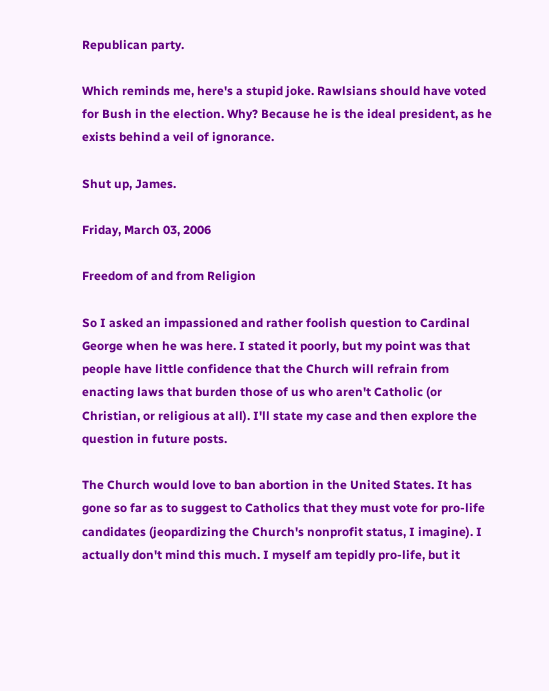Republican party.

Which reminds me, here's a stupid joke. Rawlsians should have voted for Bush in the election. Why? Because he is the ideal president, as he exists behind a veil of ignorance.

Shut up, James.

Friday, March 03, 2006

Freedom of and from Religion

So I asked an impassioned and rather foolish question to Cardinal George when he was here. I stated it poorly, but my point was that people have little confidence that the Church will refrain from enacting laws that burden those of us who aren't Catholic (or Christian, or religious at all). I'll state my case and then explore the question in future posts.

The Church would love to ban abortion in the United States. It has gone so far as to suggest to Catholics that they must vote for pro-life candidates (jeopardizing the Church's nonprofit status, I imagine). I actually don't mind this much. I myself am tepidly pro-life, but it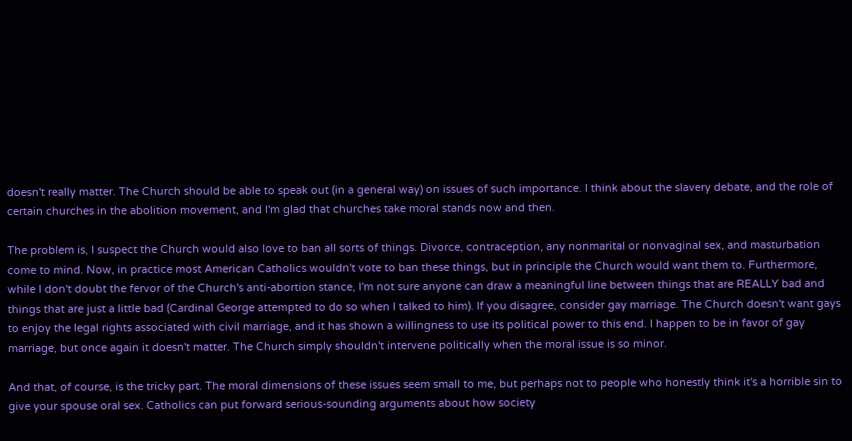doesn't really matter. The Church should be able to speak out (in a general way) on issues of such importance. I think about the slavery debate, and the role of certain churches in the abolition movement, and I'm glad that churches take moral stands now and then.

The problem is, I suspect the Church would also love to ban all sorts of things. Divorce, contraception, any nonmarital or nonvaginal sex, and masturbation come to mind. Now, in practice most American Catholics wouldn't vote to ban these things, but in principle the Church would want them to. Furthermore, while I don't doubt the fervor of the Church's anti-abortion stance, I'm not sure anyone can draw a meaningful line between things that are REALLY bad and things that are just a little bad (Cardinal George attempted to do so when I talked to him). If you disagree, consider gay marriage. The Church doesn't want gays to enjoy the legal rights associated with civil marriage, and it has shown a willingness to use its political power to this end. I happen to be in favor of gay marriage, but once again it doesn't matter. The Church simply shouldn't intervene politically when the moral issue is so minor.

And that, of course, is the tricky part. The moral dimensions of these issues seem small to me, but perhaps not to people who honestly think it's a horrible sin to give your spouse oral sex. Catholics can put forward serious-sounding arguments about how society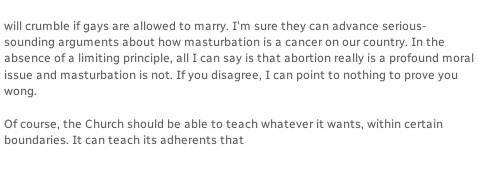will crumble if gays are allowed to marry. I'm sure they can advance serious-sounding arguments about how masturbation is a cancer on our country. In the absence of a limiting principle, all I can say is that abortion really is a profound moral issue and masturbation is not. If you disagree, I can point to nothing to prove you wong.

Of course, the Church should be able to teach whatever it wants, within certain boundaries. It can teach its adherents that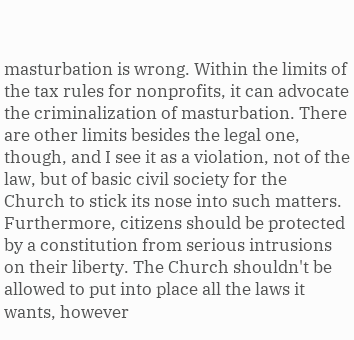masturbation is wrong. Within the limits of the tax rules for nonprofits, it can advocate the criminalization of masturbation. There are other limits besides the legal one, though, and I see it as a violation, not of the law, but of basic civil society for the Church to stick its nose into such matters. Furthermore, citizens should be protected by a constitution from serious intrusions on their liberty. The Church shouldn't be allowed to put into place all the laws it wants, however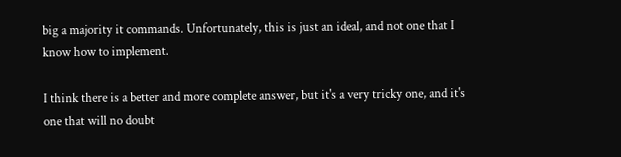big a majority it commands. Unfortunately, this is just an ideal, and not one that I know how to implement.

I think there is a better and more complete answer, but it's a very tricky one, and it's one that will no doubt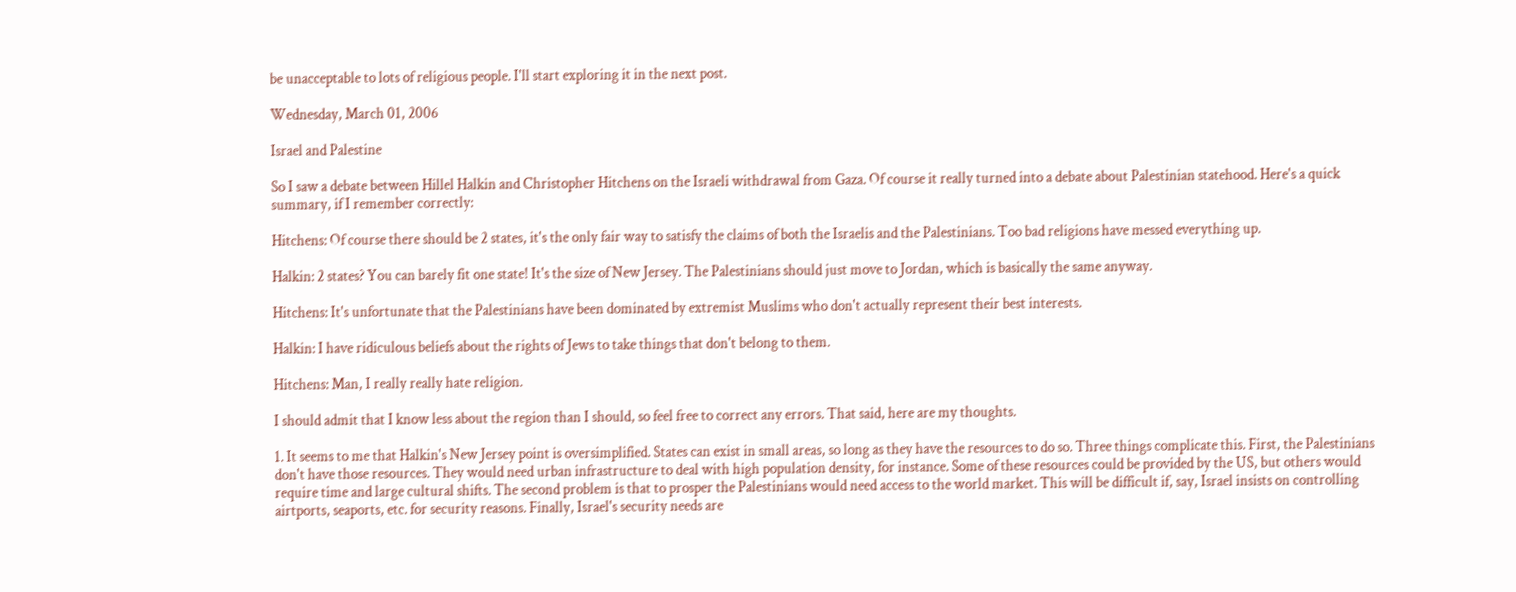be unacceptable to lots of religious people. I'll start exploring it in the next post.

Wednesday, March 01, 2006

Israel and Palestine

So I saw a debate between Hillel Halkin and Christopher Hitchens on the Israeli withdrawal from Gaza. Of course it really turned into a debate about Palestinian statehood. Here's a quick summary, if I remember correctly:

Hitchens: Of course there should be 2 states, it's the only fair way to satisfy the claims of both the Israelis and the Palestinians. Too bad religions have messed everything up.

Halkin: 2 states? You can barely fit one state! It's the size of New Jersey. The Palestinians should just move to Jordan, which is basically the same anyway.

Hitchens: It's unfortunate that the Palestinians have been dominated by extremist Muslims who don't actually represent their best interests.

Halkin: I have ridiculous beliefs about the rights of Jews to take things that don't belong to them.

Hitchens: Man, I really really hate religion.

I should admit that I know less about the region than I should, so feel free to correct any errors. That said, here are my thoughts.

1. It seems to me that Halkin's New Jersey point is oversimplified. States can exist in small areas, so long as they have the resources to do so. Three things complicate this. First, the Palestinians don't have those resources. They would need urban infrastructure to deal with high population density, for instance. Some of these resources could be provided by the US, but others would require time and large cultural shifts. The second problem is that to prosper the Palestinians would need access to the world market. This will be difficult if, say, Israel insists on controlling airtports, seaports, etc. for security reasons. Finally, Israel's security needs are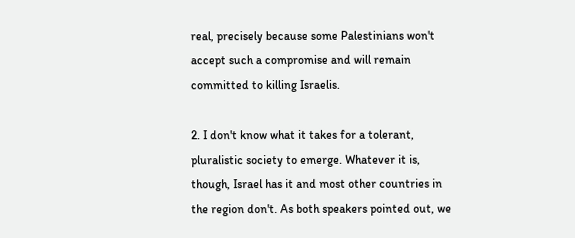real, precisely because some Palestinians won't accept such a compromise and will remain committed to killing Israelis.

2. I don't know what it takes for a tolerant, pluralistic society to emerge. Whatever it is, though, Israel has it and most other countries in the region don't. As both speakers pointed out, we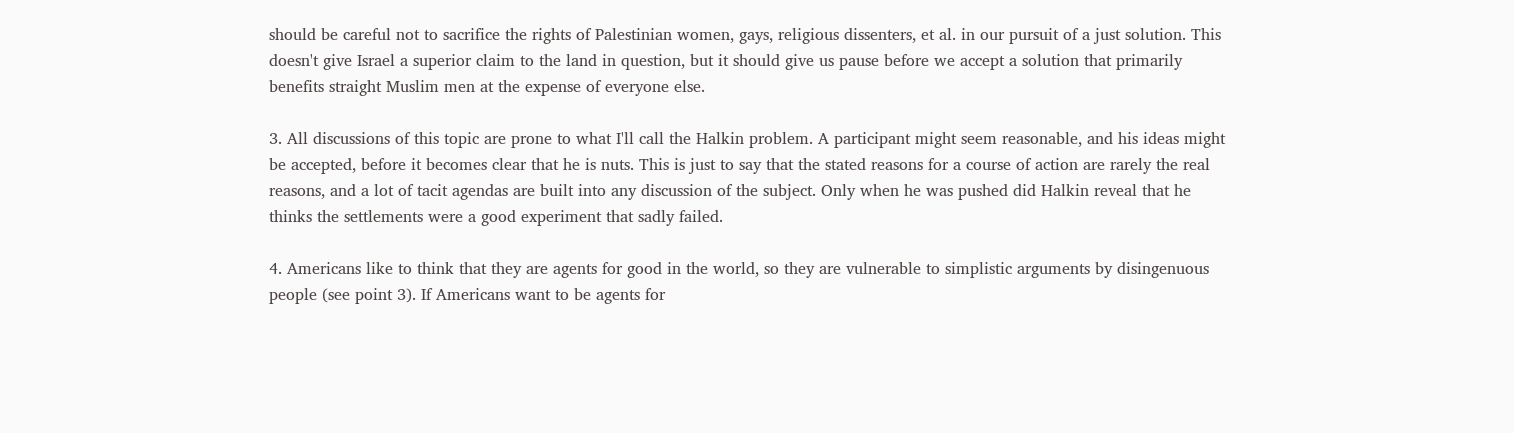should be careful not to sacrifice the rights of Palestinian women, gays, religious dissenters, et al. in our pursuit of a just solution. This doesn't give Israel a superior claim to the land in question, but it should give us pause before we accept a solution that primarily benefits straight Muslim men at the expense of everyone else.

3. All discussions of this topic are prone to what I'll call the Halkin problem. A participant might seem reasonable, and his ideas might be accepted, before it becomes clear that he is nuts. This is just to say that the stated reasons for a course of action are rarely the real reasons, and a lot of tacit agendas are built into any discussion of the subject. Only when he was pushed did Halkin reveal that he thinks the settlements were a good experiment that sadly failed.

4. Americans like to think that they are agents for good in the world, so they are vulnerable to simplistic arguments by disingenuous people (see point 3). If Americans want to be agents for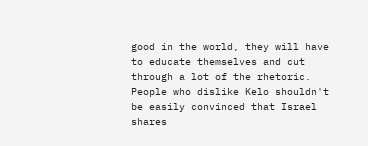good in the world, they will have to educate themselves and cut through a lot of the rhetoric. People who dislike Kelo shouldn't be easily convinced that Israel shares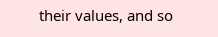their values, and so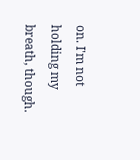on. I'm not holding my breath, though.